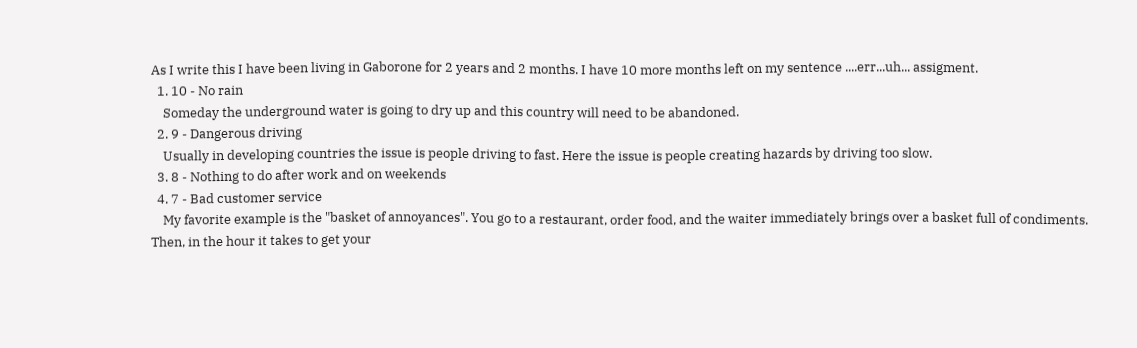As I write this I have been living in Gaborone for 2 years and 2 months. I have 10 more months left on my sentence ....err...uh... assigment.
  1. 10 - No rain
    Someday the underground water is going to dry up and this country will need to be abandoned.
  2. 9 - Dangerous driving
    Usually in developing countries the issue is people driving to fast. Here the issue is people creating hazards by driving too slow.
  3. 8 - Nothing to do after work and on weekends
  4. 7 - Bad customer service
    My favorite example is the "basket of annoyances". You go to a restaurant, order food, and the waiter immediately brings over a basket full of condiments. Then, in the hour it takes to get your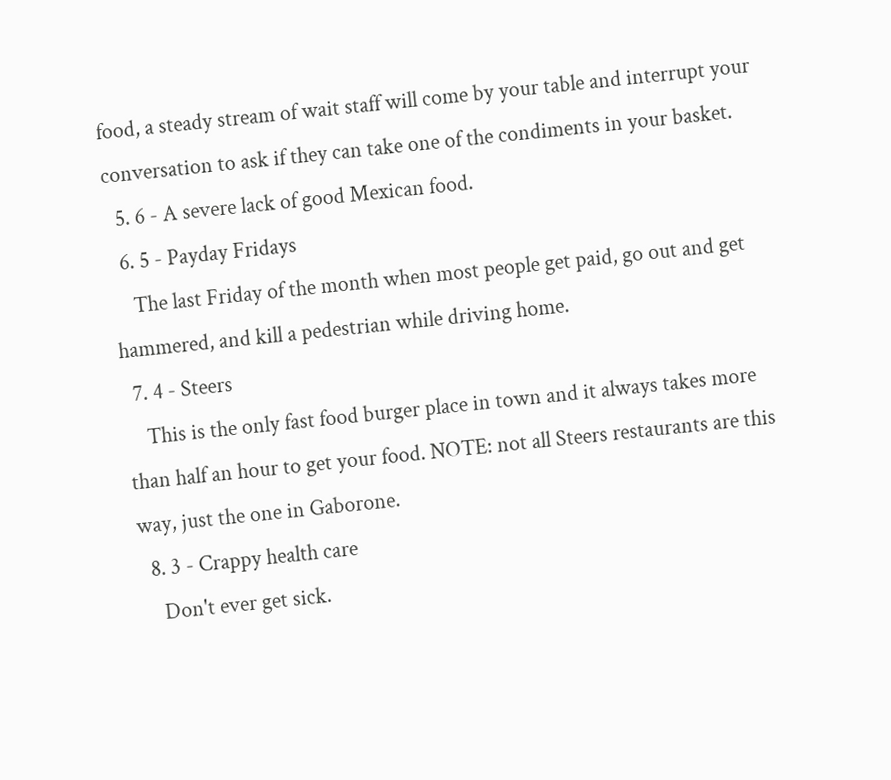food, a steady stream of wait staff will come by your table and interrupt your conversation to ask if they can take one of the condiments in your basket.
  5. 6 - A severe lack of good Mexican food.
  6. 5 - Payday Fridays
    The last Friday of the month when most people get paid, go out and get hammered, and kill a pedestrian while driving home.
  7. 4 - Steers
    This is the only fast food burger place in town and it always takes more than half an hour to get your food. NOTE: not all Steers restaurants are this way, just the one in Gaborone.
  8. 3 - Crappy health care
    Don't ever get sick.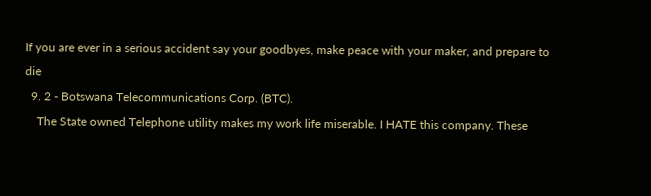If you are ever in a serious accident say your goodbyes, make peace with your maker, and prepare to die
  9. 2 - Botswana Telecommunications Corp. (BTC).
    The State owned Telephone utility makes my work life miserable. I HATE this company. These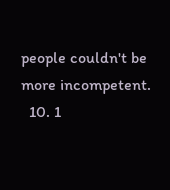people couldn't be more incompetent.
  10. 1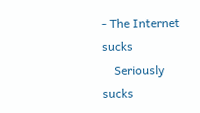- The Internet sucks
    Seriously sucks